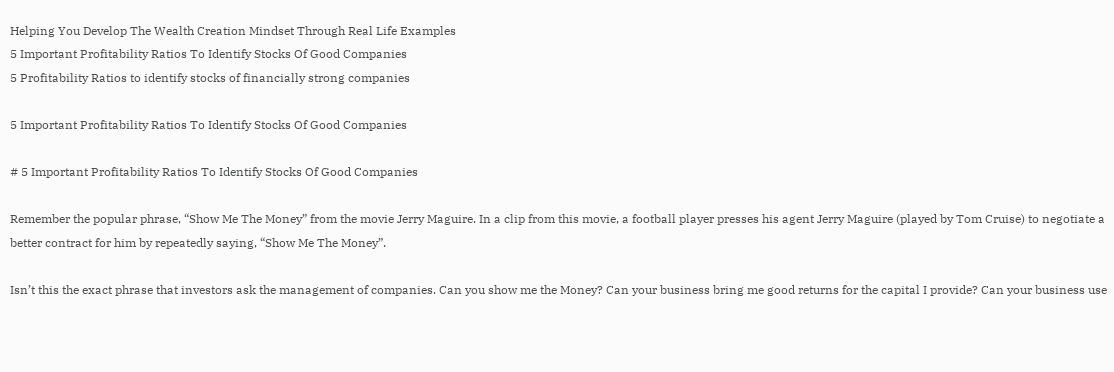Helping You Develop The Wealth Creation Mindset Through Real Life Examples
5 Important Profitability Ratios To Identify Stocks Of Good Companies
5 Profitability Ratios to identify stocks of financially strong companies

5 Important Profitability Ratios To Identify Stocks Of Good Companies

# 5 Important Profitability Ratios To Identify Stocks Of Good Companies

Remember the popular phrase, “Show Me The Money” from the movie Jerry Maguire. In a clip from this movie, a football player presses his agent Jerry Maguire (played by Tom Cruise) to negotiate a better contract for him by repeatedly saying, “Show Me The Money”.

Isn’t this the exact phrase that investors ask the management of companies. Can you show me the Money? Can your business bring me good returns for the capital I provide? Can your business use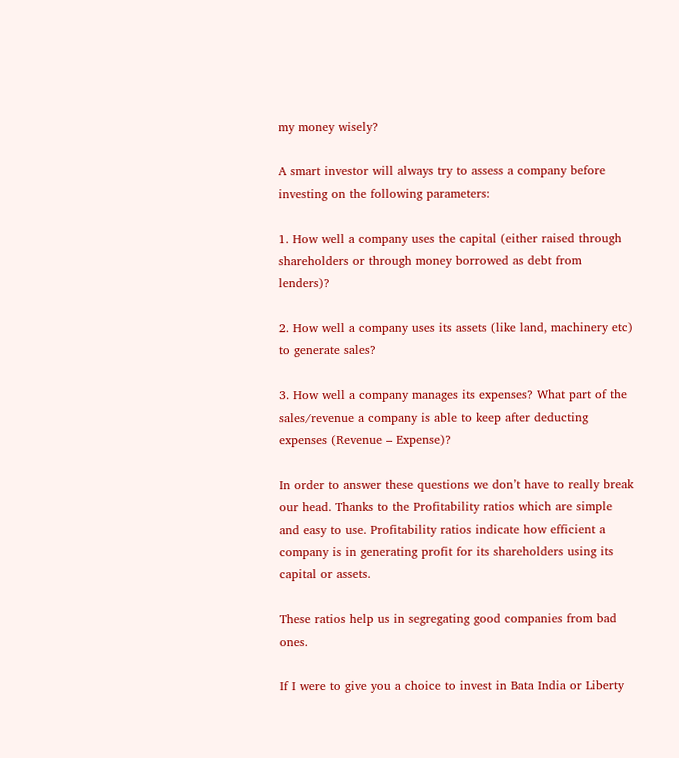my money wisely?

A smart investor will always try to assess a company before investing on the following parameters:

1. How well a company uses the capital (either raised through shareholders or through money borrowed as debt from lenders)?

2. How well a company uses its assets (like land, machinery etc) to generate sales?

3. How well a company manages its expenses? What part of the sales/revenue a company is able to keep after deducting expenses (Revenue – Expense)?

In order to answer these questions we don’t have to really break our head. Thanks to the Profitability ratios which are simple and easy to use. Profitability ratios indicate how efficient a company is in generating profit for its shareholders using its capital or assets.

These ratios help us in segregating good companies from bad ones.

If I were to give you a choice to invest in Bata India or Liberty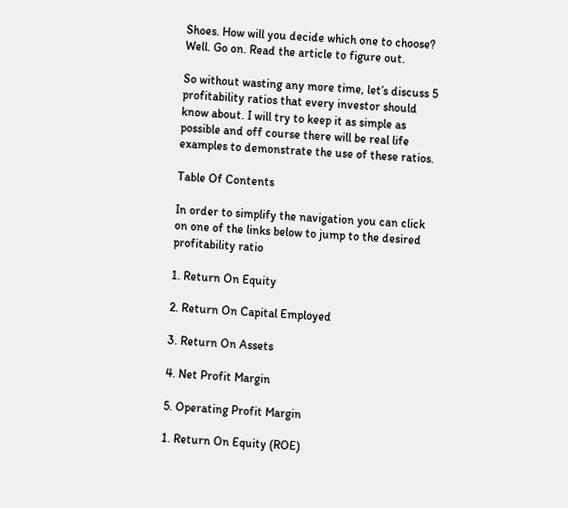Shoes. How will you decide which one to choose? Well. Go on. Read the article to figure out.

So without wasting any more time, let’s discuss 5 profitability ratios that every investor should know about. I will try to keep it as simple as possible and off course there will be real life examples to demonstrate the use of these ratios.

Table Of Contents

In order to simplify the navigation you can click on one of the links below to jump to the desired profitability ratio

1. Return On Equity

2. Return On Capital Employed

3. Return On Assets

4. Net Profit Margin

5. Operating Profit Margin

1. Return On Equity (ROE)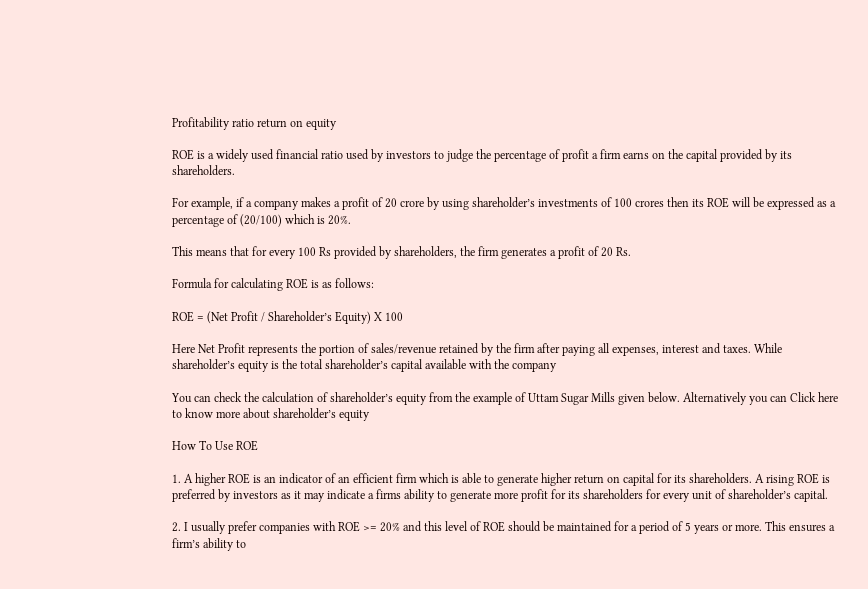Profitability ratio return on equity

ROE is a widely used financial ratio used by investors to judge the percentage of profit a firm earns on the capital provided by its shareholders.

For example, if a company makes a profit of 20 crore by using shareholder’s investments of 100 crores then its ROE will be expressed as a percentage of (20/100) which is 20%.

This means that for every 100 Rs provided by shareholders, the firm generates a profit of 20 Rs.

Formula for calculating ROE is as follows:

ROE = (Net Profit / Shareholder’s Equity) X 100

Here Net Profit represents the portion of sales/revenue retained by the firm after paying all expenses, interest and taxes. While shareholder’s equity is the total shareholder’s capital available with the company

You can check the calculation of shareholder’s equity from the example of Uttam Sugar Mills given below. Alternatively you can Click here to know more about shareholder’s equity

How To Use ROE

1. A higher ROE is an indicator of an efficient firm which is able to generate higher return on capital for its shareholders. A rising ROE is preferred by investors as it may indicate a firms ability to generate more profit for its shareholders for every unit of shareholder’s capital.

2. I usually prefer companies with ROE >= 20% and this level of ROE should be maintained for a period of 5 years or more. This ensures a firm’s ability to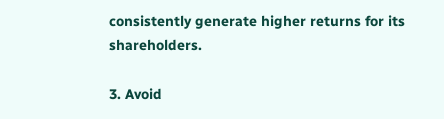consistently generate higher returns for its shareholders.

3. Avoid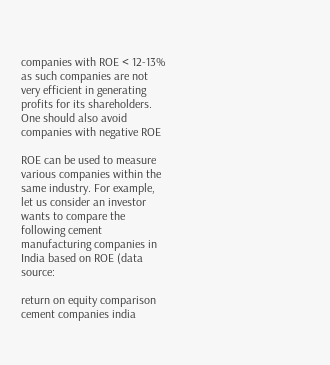companies with ROE < 12-13% as such companies are not very efficient in generating profits for its shareholders. One should also avoid companies with negative ROE

ROE can be used to measure various companies within the same industry. For example, let us consider an investor wants to compare the following cement manufacturing companies in India based on ROE (data source:

return on equity comparison cement companies india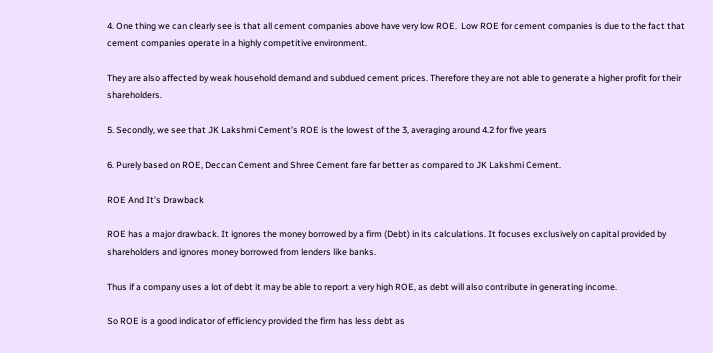4. One thing we can clearly see is that all cement companies above have very low ROE.  Low ROE for cement companies is due to the fact that cement companies operate in a highly competitive environment.

They are also affected by weak household demand and subdued cement prices. Therefore they are not able to generate a higher profit for their shareholders.

5. Secondly, we see that JK Lakshmi Cement’s ROE is the lowest of the 3, averaging around 4.2 for five years

6. Purely based on ROE, Deccan Cement and Shree Cement fare far better as compared to JK Lakshmi Cement.

ROE And It's Drawback

ROE has a major drawback. It ignores the money borrowed by a firm (Debt) in its calculations. It focuses exclusively on capital provided by shareholders and ignores money borrowed from lenders like banks.

Thus if a company uses a lot of debt it may be able to report a very high ROE, as debt will also contribute in generating income.

So ROE is a good indicator of efficiency provided the firm has less debt as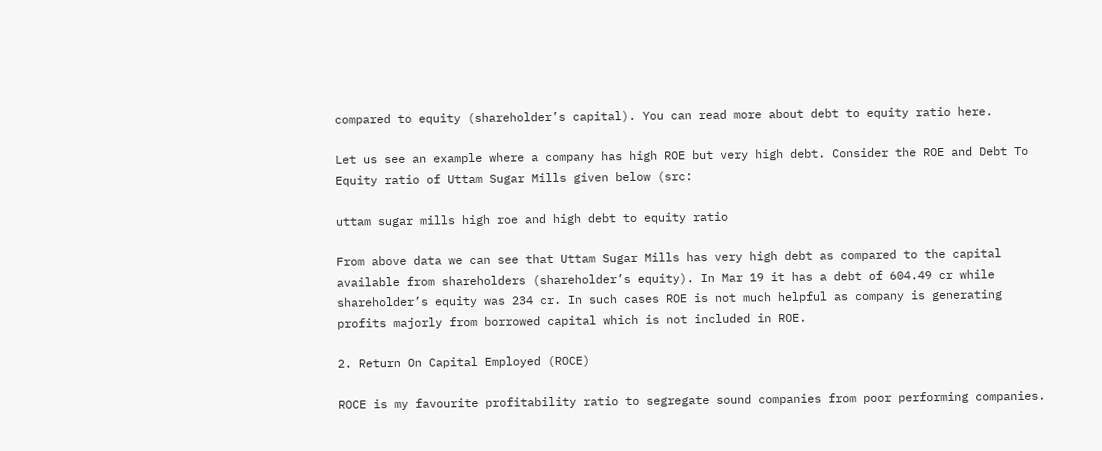compared to equity (shareholder’s capital). You can read more about debt to equity ratio here.

Let us see an example where a company has high ROE but very high debt. Consider the ROE and Debt To Equity ratio of Uttam Sugar Mills given below (src:

uttam sugar mills high roe and high debt to equity ratio

From above data we can see that Uttam Sugar Mills has very high debt as compared to the capital available from shareholders (shareholder’s equity). In Mar 19 it has a debt of 604.49 cr while shareholder’s equity was 234 cr. In such cases ROE is not much helpful as company is generating profits majorly from borrowed capital which is not included in ROE.

2. Return On Capital Employed (ROCE)

ROCE is my favourite profitability ratio to segregate sound companies from poor performing companies.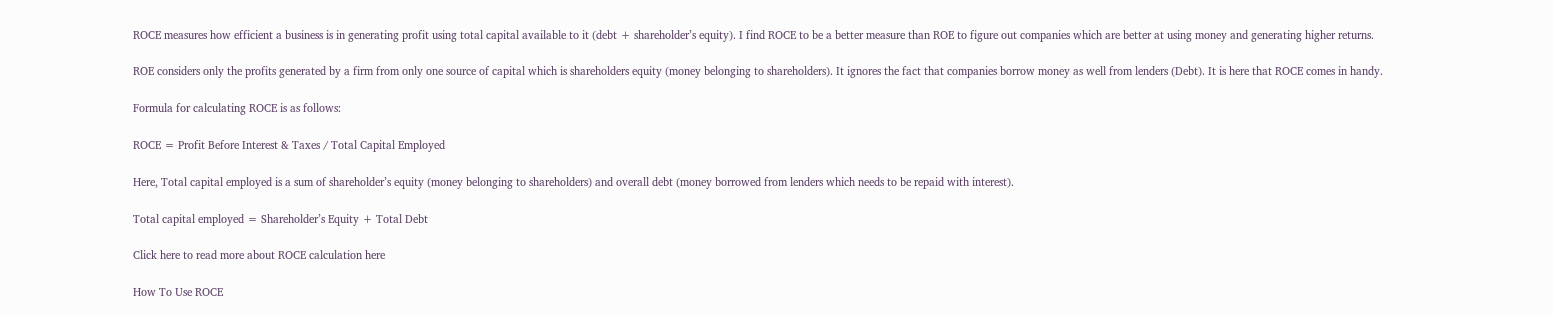ROCE measures how efficient a business is in generating profit using total capital available to it (debt + shareholder’s equity). I find ROCE to be a better measure than ROE to figure out companies which are better at using money and generating higher returns.

ROE considers only the profits generated by a firm from only one source of capital which is shareholders equity (money belonging to shareholders). It ignores the fact that companies borrow money as well from lenders (Debt). It is here that ROCE comes in handy.

Formula for calculating ROCE is as follows:

ROCE = Profit Before Interest & Taxes / Total Capital Employed

Here, Total capital employed is a sum of shareholder’s equity (money belonging to shareholders) and overall debt (money borrowed from lenders which needs to be repaid with interest).

Total capital employed = Shareholder’s Equity + Total Debt

Click here to read more about ROCE calculation here

How To Use ROCE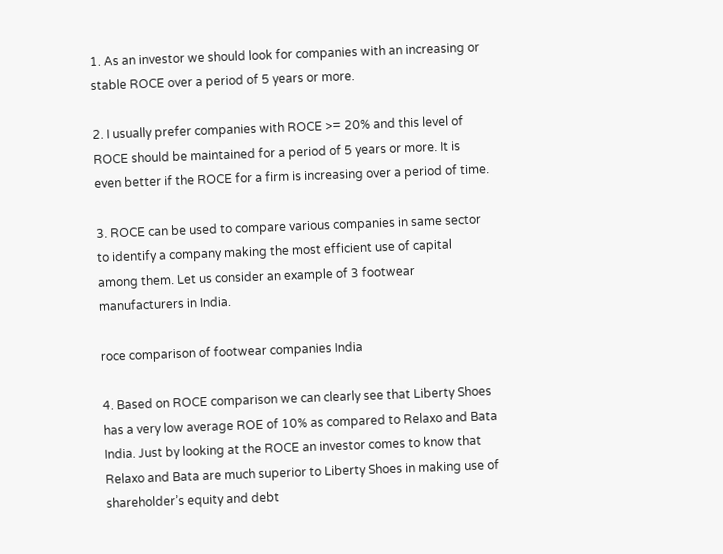1. As an investor we should look for companies with an increasing or stable ROCE over a period of 5 years or more.

2. I usually prefer companies with ROCE >= 20% and this level of ROCE should be maintained for a period of 5 years or more. It is even better if the ROCE for a firm is increasing over a period of time.

3. ROCE can be used to compare various companies in same sector to identify a company making the most efficient use of capital among them. Let us consider an example of 3 footwear manufacturers in India.

roce comparison of footwear companies India

4. Based on ROCE comparison we can clearly see that Liberty Shoes has a very low average ROE of 10% as compared to Relaxo and Bata India. Just by looking at the ROCE an investor comes to know that Relaxo and Bata are much superior to Liberty Shoes in making use of shareholder’s equity and debt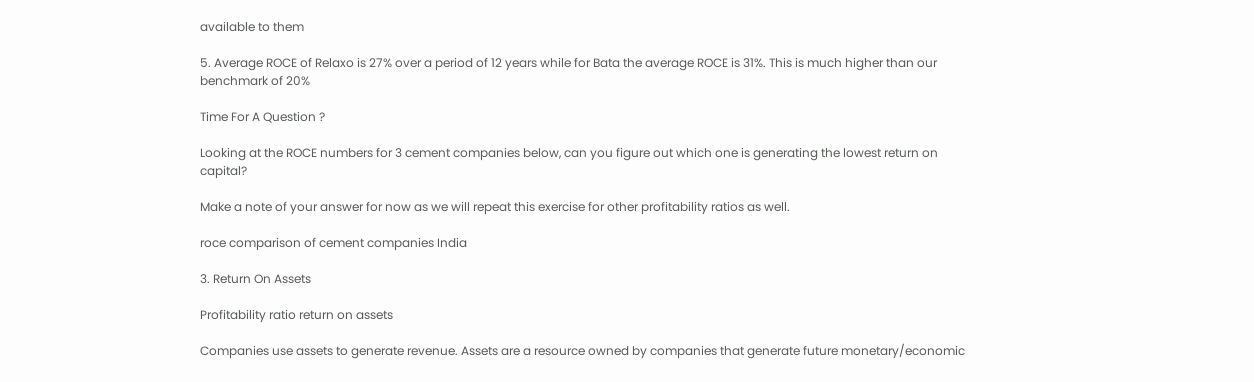available to them

5. Average ROCE of Relaxo is 27% over a period of 12 years while for Bata the average ROCE is 31%. This is much higher than our benchmark of 20%

Time For A Question ?

Looking at the ROCE numbers for 3 cement companies below, can you figure out which one is generating the lowest return on capital?

Make a note of your answer for now as we will repeat this exercise for other profitability ratios as well.

roce comparison of cement companies India

3. Return On Assets

Profitability ratio return on assets

Companies use assets to generate revenue. Assets are a resource owned by companies that generate future monetary/economic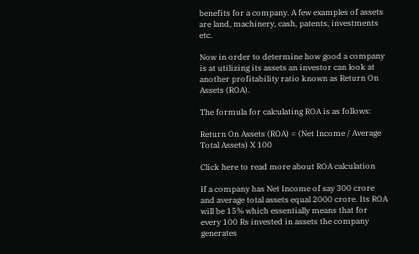benefits for a company. A few examples of assets are land, machinery, cash, patents, investments etc.

Now in order to determine how good a company is at utilizing its assets an investor can look at another profitability ratio known as Return On Assets (ROA).

The formula for calculating ROA is as follows:

Return On Assets (ROA) = (Net Income / Average Total Assets) X 100

Click here to read more about ROA calculation

If a company has Net Income of say 300 crore and average total assets equal 2000 crore. Its ROA will be 15% which essentially means that for every 100 Rs invested in assets the company generates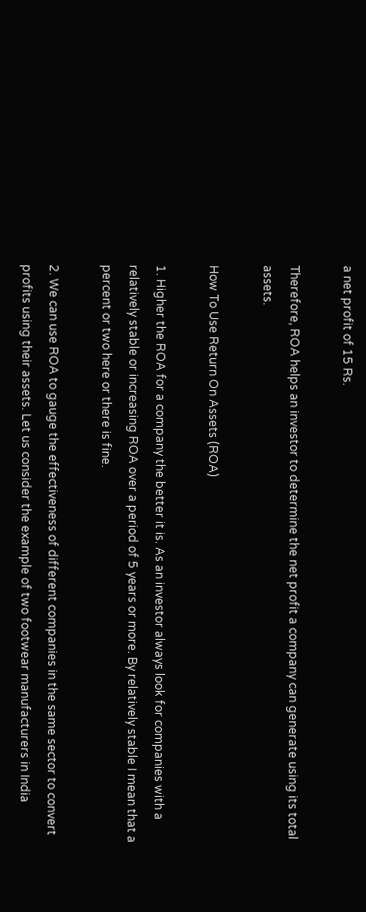a net profit of 15 Rs.

Therefore, ROA helps an investor to determine the net profit a company can generate using its total assets.

How To Use Return On Assets (ROA)

1. Higher the ROA for a company the better it is. As an investor always look for companies with a relatively stable or increasing ROA over a period of 5 years or more. By relatively stable I mean that a percent or two here or there is fine.

2. We can use ROA to gauge the effectiveness of different companies in the same sector to convert profits using their assets. Let us consider the example of two footwear manufacturers in India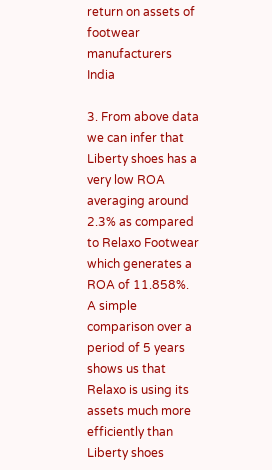return on assets of footwear manufacturers India

3. From above data we can infer that Liberty shoes has a very low ROA averaging around 2.3% as compared to Relaxo Footwear which generates a ROA of 11.858%. A simple comparison over a period of 5 years shows us that Relaxo is using its assets much more efficiently than Liberty shoes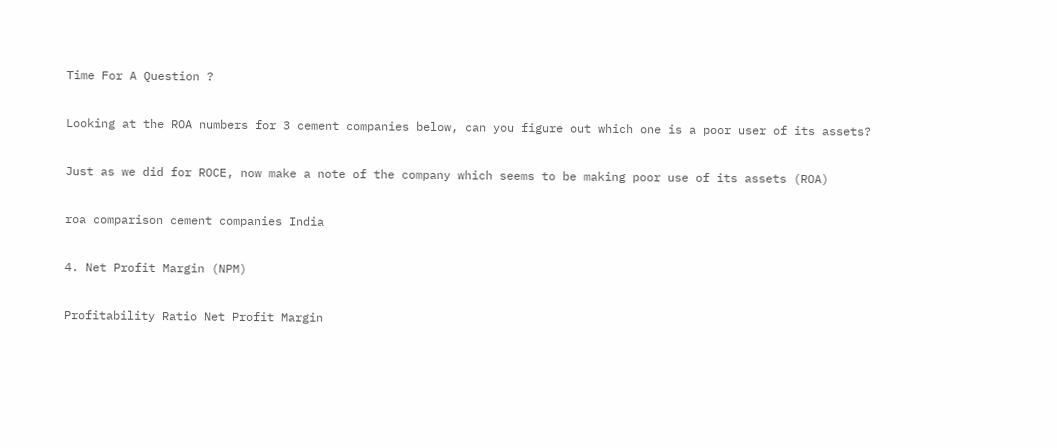Time For A Question ?

Looking at the ROA numbers for 3 cement companies below, can you figure out which one is a poor user of its assets?

Just as we did for ROCE, now make a note of the company which seems to be making poor use of its assets (ROA)

roa comparison cement companies India

4. Net Profit Margin (NPM)

Profitability Ratio Net Profit Margin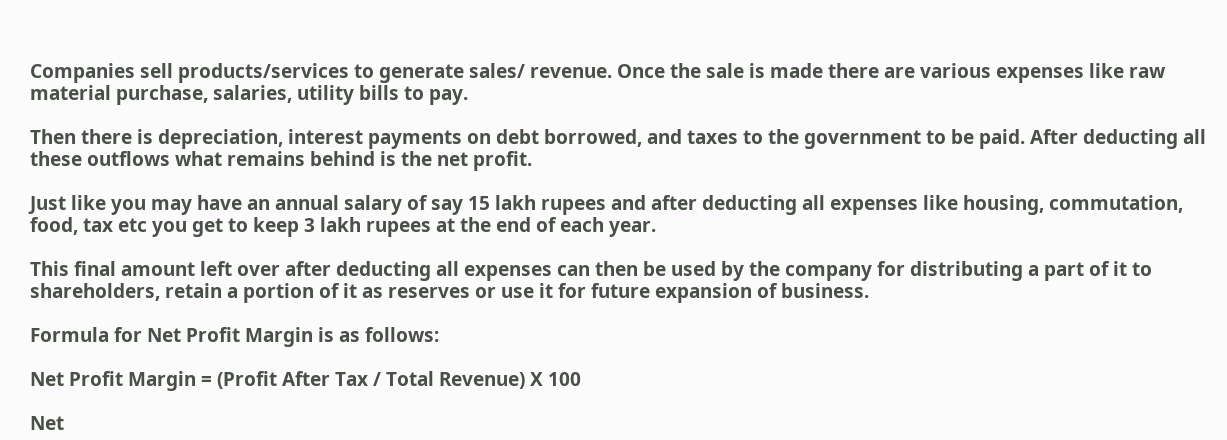Companies sell products/services to generate sales/ revenue. Once the sale is made there are various expenses like raw material purchase, salaries, utility bills to pay.

Then there is depreciation, interest payments on debt borrowed, and taxes to the government to be paid. After deducting all these outflows what remains behind is the net profit.

Just like you may have an annual salary of say 15 lakh rupees and after deducting all expenses like housing, commutation, food, tax etc you get to keep 3 lakh rupees at the end of each year.

This final amount left over after deducting all expenses can then be used by the company for distributing a part of it to shareholders, retain a portion of it as reserves or use it for future expansion of business.

Formula for Net Profit Margin is as follows:

Net Profit Margin = (Profit After Tax / Total Revenue) X 100

Net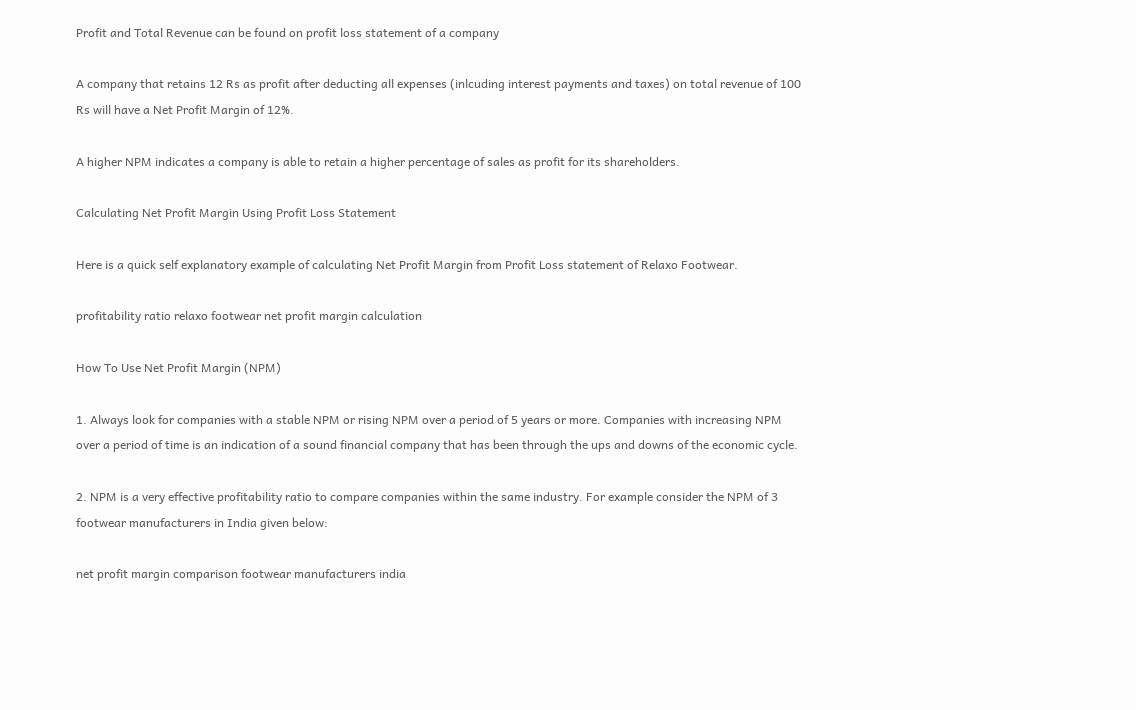Profit and Total Revenue can be found on profit loss statement of a company

A company that retains 12 Rs as profit after deducting all expenses (inlcuding interest payments and taxes) on total revenue of 100 Rs will have a Net Profit Margin of 12%.

A higher NPM indicates a company is able to retain a higher percentage of sales as profit for its shareholders.

Calculating Net Profit Margin Using Profit Loss Statement

Here is a quick self explanatory example of calculating Net Profit Margin from Profit Loss statement of Relaxo Footwear.

profitability ratio relaxo footwear net profit margin calculation

How To Use Net Profit Margin (NPM)

1. Always look for companies with a stable NPM or rising NPM over a period of 5 years or more. Companies with increasing NPM over a period of time is an indication of a sound financial company that has been through the ups and downs of the economic cycle.

2. NPM is a very effective profitability ratio to compare companies within the same industry. For example consider the NPM of 3 footwear manufacturers in India given below:

net profit margin comparison footwear manufacturers india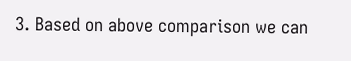3. Based on above comparison we can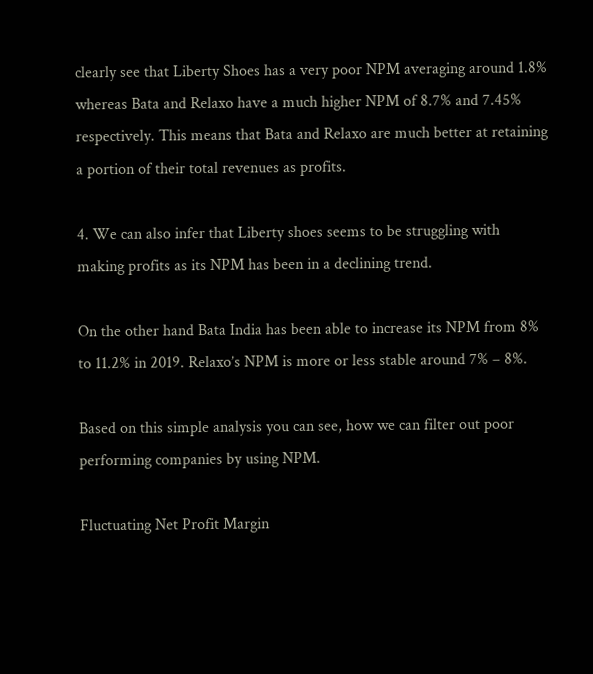clearly see that Liberty Shoes has a very poor NPM averaging around 1.8% whereas Bata and Relaxo have a much higher NPM of 8.7% and 7.45% respectively. This means that Bata and Relaxo are much better at retaining a portion of their total revenues as profits.

4. We can also infer that Liberty shoes seems to be struggling with making profits as its NPM has been in a declining trend.

On the other hand Bata India has been able to increase its NPM from 8% to 11.2% in 2019. Relaxo’s NPM is more or less stable around 7% – 8%.

Based on this simple analysis you can see, how we can filter out poor performing companies by using NPM.

Fluctuating Net Profit Margin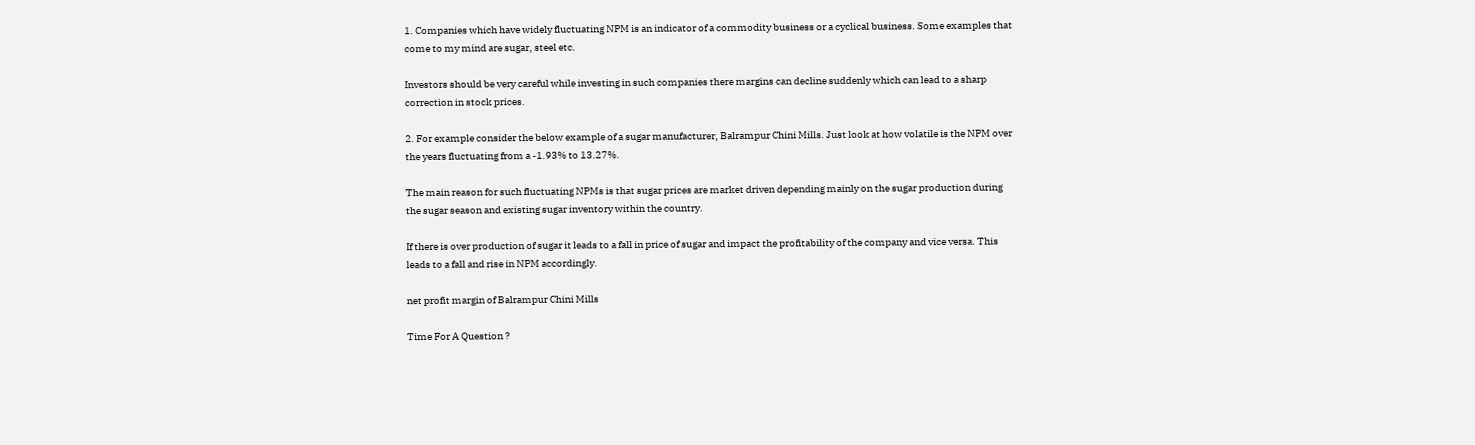1. Companies which have widely fluctuating NPM is an indicator of a commodity business or a cyclical business. Some examples that come to my mind are sugar, steel etc.

Investors should be very careful while investing in such companies there margins can decline suddenly which can lead to a sharp correction in stock prices.

2. For example consider the below example of a sugar manufacturer, Balrampur Chini Mills. Just look at how volatile is the NPM over the years fluctuating from a -1.93% to 13.27%.

The main reason for such fluctuating NPMs is that sugar prices are market driven depending mainly on the sugar production during the sugar season and existing sugar inventory within the country.

If there is over production of sugar it leads to a fall in price of sugar and impact the profitability of the company and vice versa. This leads to a fall and rise in NPM accordingly.

net profit margin of Balrampur Chini Mills

Time For A Question ?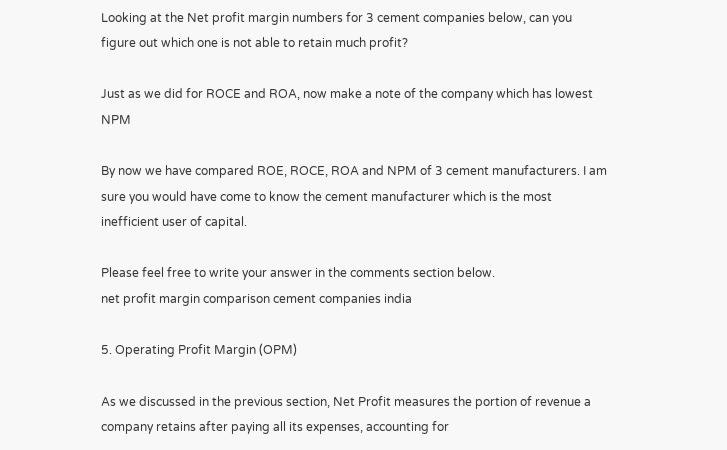Looking at the Net profit margin numbers for 3 cement companies below, can you figure out which one is not able to retain much profit?

Just as we did for ROCE and ROA, now make a note of the company which has lowest NPM

By now we have compared ROE, ROCE, ROA and NPM of 3 cement manufacturers. I am sure you would have come to know the cement manufacturer which is the most inefficient user of capital.

Please feel free to write your answer in the comments section below.
net profit margin comparison cement companies india

5. Operating Profit Margin (OPM)

As we discussed in the previous section, Net Profit measures the portion of revenue a company retains after paying all its expenses, accounting for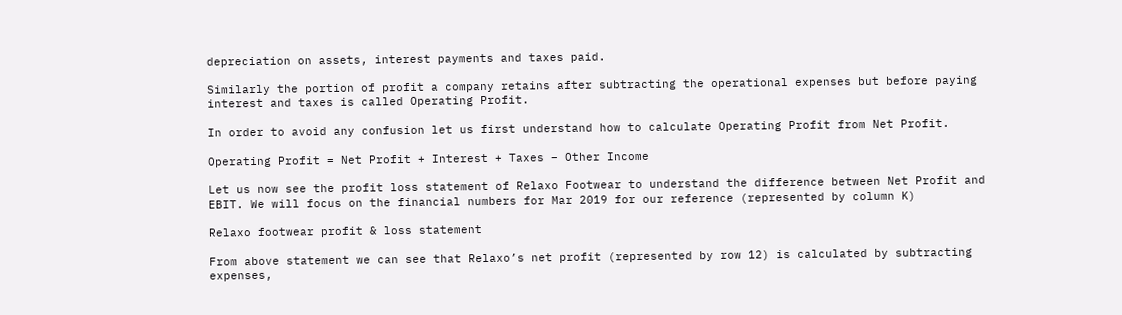depreciation on assets, interest payments and taxes paid.

Similarly the portion of profit a company retains after subtracting the operational expenses but before paying interest and taxes is called Operating Profit.

In order to avoid any confusion let us first understand how to calculate Operating Profit from Net Profit.

Operating Profit = Net Profit + Interest + Taxes – Other Income

Let us now see the profit loss statement of Relaxo Footwear to understand the difference between Net Profit and EBIT. We will focus on the financial numbers for Mar 2019 for our reference (represented by column K)

Relaxo footwear profit & loss statement

From above statement we can see that Relaxo’s net profit (represented by row 12) is calculated by subtracting expenses,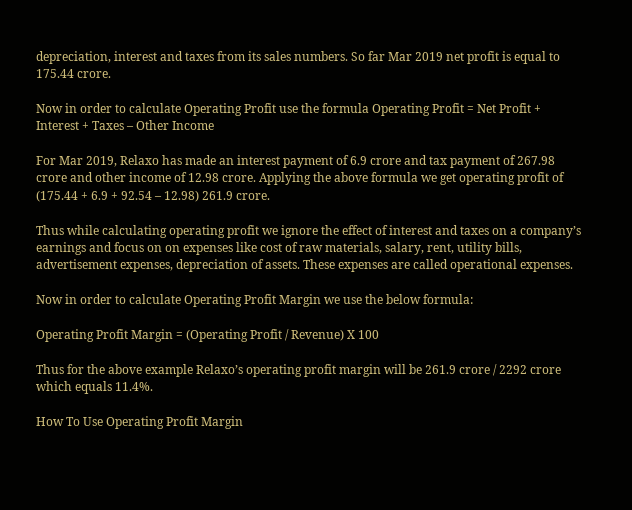depreciation, interest and taxes from its sales numbers. So far Mar 2019 net profit is equal to 175.44 crore.

Now in order to calculate Operating Profit use the formula Operating Profit = Net Profit + Interest + Taxes – Other Income

For Mar 2019, Relaxo has made an interest payment of 6.9 crore and tax payment of 267.98 crore and other income of 12.98 crore. Applying the above formula we get operating profit of (175.44 + 6.9 + 92.54 – 12.98) 261.9 crore.

Thus while calculating operating profit we ignore the effect of interest and taxes on a company’s earnings and focus on on expenses like cost of raw materials, salary, rent, utility bills, advertisement expenses, depreciation of assets. These expenses are called operational expenses.

Now in order to calculate Operating Profit Margin we use the below formula:

Operating Profit Margin = (Operating Profit / Revenue) X 100

Thus for the above example Relaxo’s operating profit margin will be 261.9 crore / 2292 crore which equals 11.4%.

How To Use Operating Profit Margin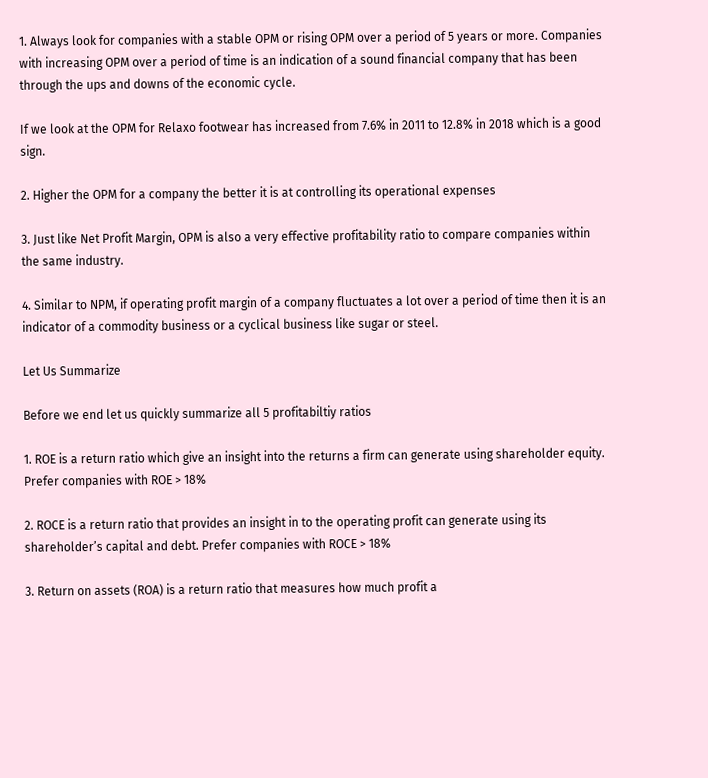1. Always look for companies with a stable OPM or rising OPM over a period of 5 years or more. Companies with increasing OPM over a period of time is an indication of a sound financial company that has been through the ups and downs of the economic cycle.

If we look at the OPM for Relaxo footwear has increased from 7.6% in 2011 to 12.8% in 2018 which is a good sign.

2. Higher the OPM for a company the better it is at controlling its operational expenses

3. Just like Net Profit Margin, OPM is also a very effective profitability ratio to compare companies within the same industry.

4. Similar to NPM, if operating profit margin of a company fluctuates a lot over a period of time then it is an indicator of a commodity business or a cyclical business like sugar or steel.

Let Us Summarize

Before we end let us quickly summarize all 5 profitabiltiy ratios

1. ROE is a return ratio which give an insight into the returns a firm can generate using shareholder equity. Prefer companies with ROE > 18%

2. ROCE is a return ratio that provides an insight in to the operating profit can generate using its shareholder’s capital and debt. Prefer companies with ROCE > 18%

3. Return on assets (ROA) is a return ratio that measures how much profit a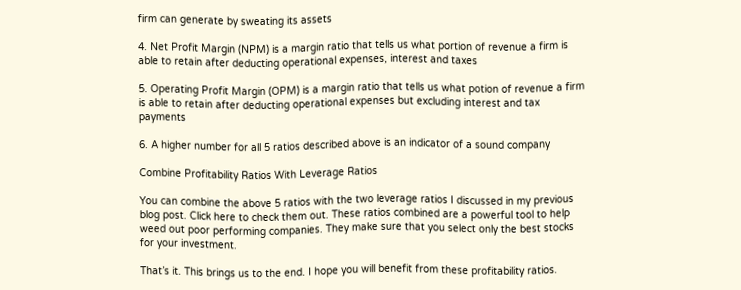firm can generate by sweating its assets

4. Net Profit Margin (NPM) is a margin ratio that tells us what portion of revenue a firm is able to retain after deducting operational expenses, interest and taxes

5. Operating Profit Margin (OPM) is a margin ratio that tells us what potion of revenue a firm is able to retain after deducting operational expenses but excluding interest and tax payments

6. A higher number for all 5 ratios described above is an indicator of a sound company

Combine Profitability Ratios With Leverage Ratios

You can combine the above 5 ratios with the two leverage ratios I discussed in my previous blog post. Click here to check them out. These ratios combined are a powerful tool to help weed out poor performing companies. They make sure that you select only the best stocks for your investment.

That’s it. This brings us to the end. I hope you will benefit from these profitability ratios.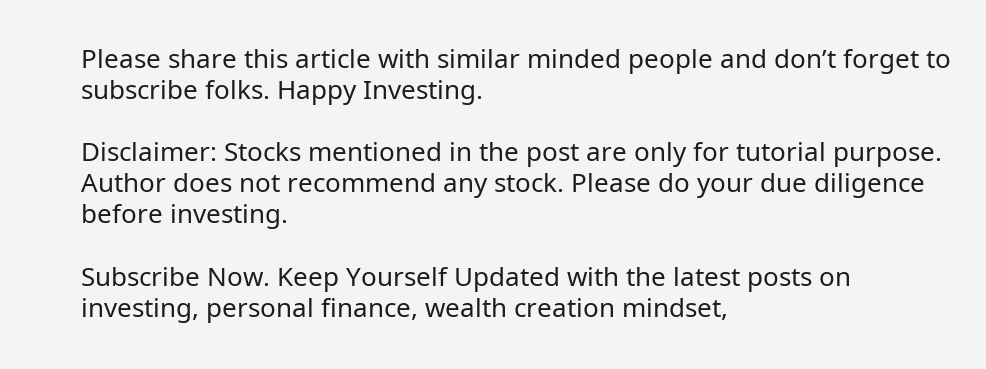Please share this article with similar minded people and don’t forget to subscribe folks. Happy Investing.

Disclaimer: Stocks mentioned in the post are only for tutorial purpose. Author does not recommend any stock. Please do your due diligence before investing.

Subscribe Now. Keep Yourself Updated with the latest posts on investing, personal finance, wealth creation mindset,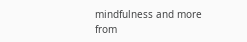mindfulness and more from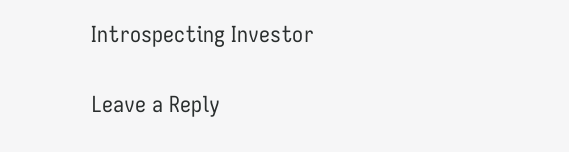Introspecting Investor

Leave a Reply